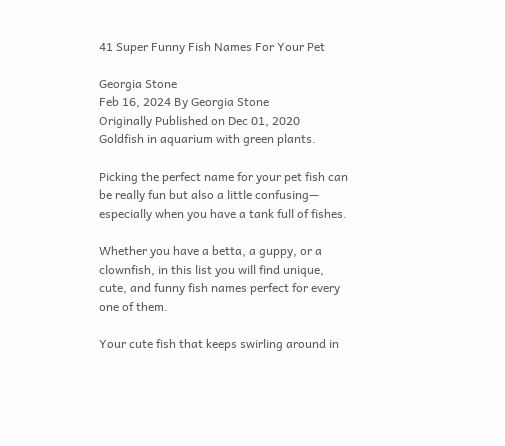41 Super Funny Fish Names For Your Pet

Georgia Stone
Feb 16, 2024 By Georgia Stone
Originally Published on Dec 01, 2020
Goldfish in aquarium with green plants.

Picking the perfect name for your pet fish can be really fun but also a little confusing— especially when you have a tank full of fishes.

Whether you have a betta, a guppy, or a clownfish, in this list you will find unique, cute, and funny fish names perfect for every one of them.

Your cute fish that keeps swirling around in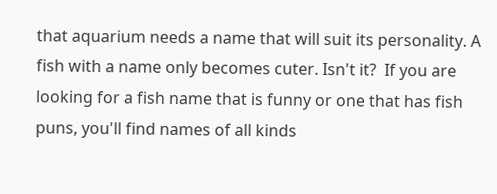that aquarium needs a name that will suit its personality. A fish with a name only becomes cuter. Isn't it?  If you are looking for a fish name that is funny or one that has fish puns, you'll find names of all kinds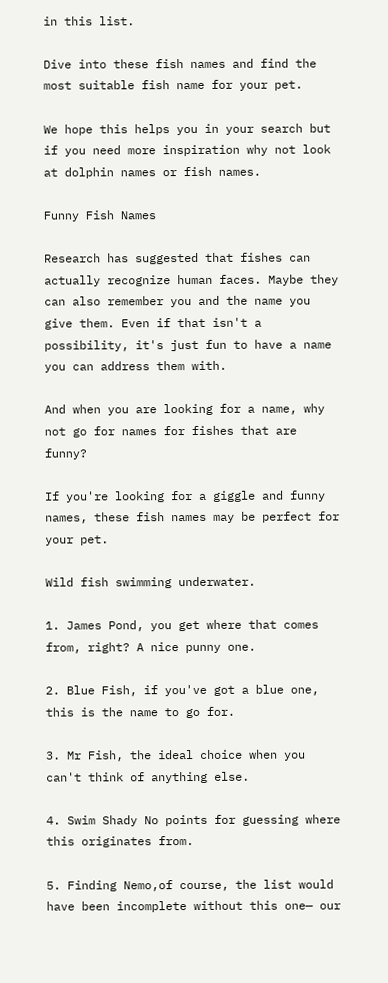in this list.

Dive into these fish names and find the most suitable fish name for your pet.

We hope this helps you in your search but if you need more inspiration why not look at dolphin names or fish names.

Funny Fish Names

Research has suggested that fishes can actually recognize human faces. Maybe they can also remember you and the name you give them. Even if that isn't a possibility, it's just fun to have a name you can address them with.

And when you are looking for a name, why not go for names for fishes that are funny?

If you're looking for a giggle and funny names, these fish names may be perfect for your pet.

Wild fish swimming underwater.

1. James Pond, you get where that comes from, right? A nice punny one.

2. Blue Fish, if you've got a blue one, this is the name to go for.

3. Mr Fish, the ideal choice when you can't think of anything else.

4. Swim Shady No points for guessing where this originates from.

5. Finding Nemo,of course, the list would have been incomplete without this one— our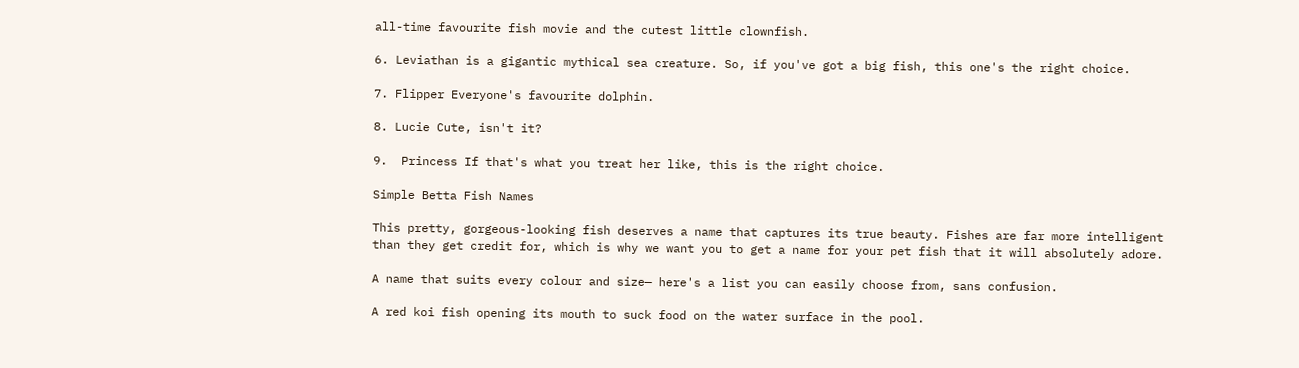all-time favourite fish movie and the cutest little clownfish.

6. Leviathan is a gigantic mythical sea creature. So, if you've got a big fish, this one's the right choice.

7. Flipper Everyone's favourite dolphin.

8. Lucie Cute, isn't it?

9.  Princess If that's what you treat her like, this is the right choice.

Simple Betta Fish Names

This pretty, gorgeous-looking fish deserves a name that captures its true beauty. Fishes are far more intelligent than they get credit for, which is why we want you to get a name for your pet fish that it will absolutely adore.

A name that suits every colour and size— here's a list you can easily choose from, sans confusion.

A red koi fish opening its mouth to suck food on the water surface in the pool.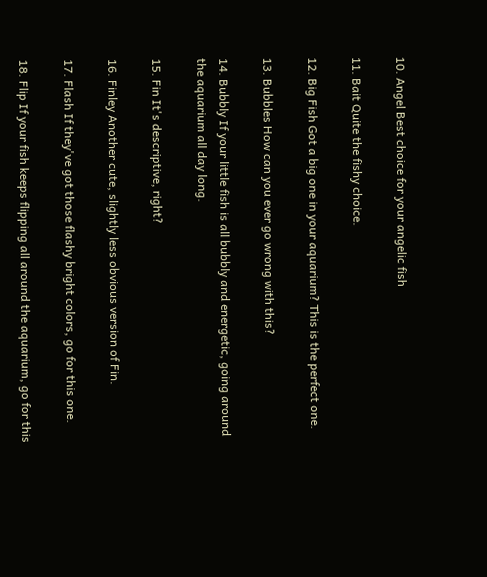10. Angel Best choice for your angelic fish

11. Bait Quite the fishy choice.

12. Big Fish Got a big one in your aquarium? This is the perfect one.

13. Bubbles How can you ever go wrong with this?

14. Bubbly If your little fish is all bubbly and energetic, going around the aquarium all day long.

15. Fin It's descriptive, right?

16. Finley Another cute, slightly less obvious version of Fin.

17. Flash If they've got those flashy bright colors, go for this one.

18. Flip If your fish keeps flipping all around the aquarium, go for this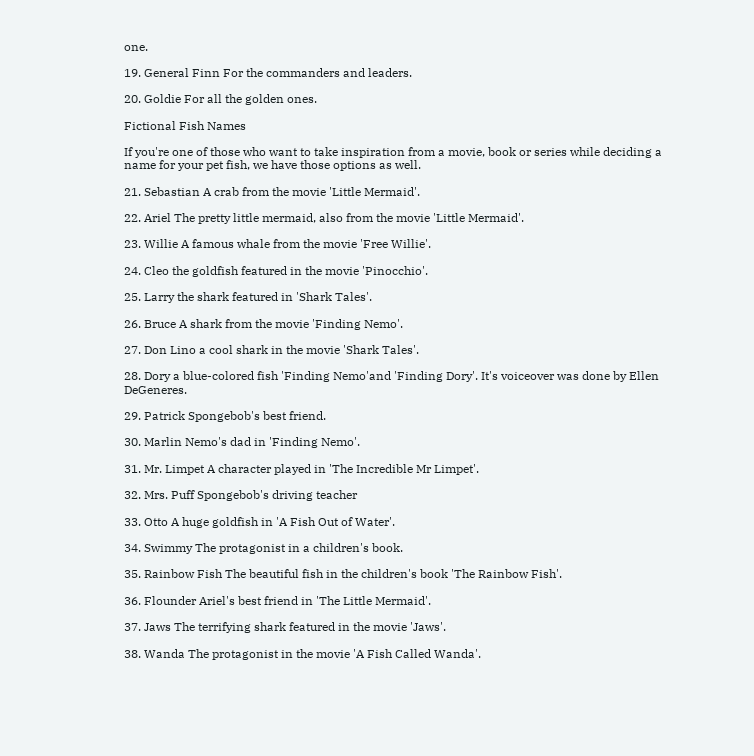one.

19. General Finn For the commanders and leaders.

20. Goldie For all the golden ones.

Fictional Fish Names

If you're one of those who want to take inspiration from a movie, book or series while deciding a name for your pet fish, we have those options as well.

21. Sebastian A crab from the movie 'Little Mermaid'.

22. Ariel The pretty little mermaid, also from the movie 'Little Mermaid'.

23. Willie A famous whale from the movie 'Free Willie'.

24. Cleo the goldfish featured in the movie 'Pinocchio'.

25. Larry the shark featured in 'Shark Tales'.

26. Bruce A shark from the movie 'Finding Nemo'.

27. Don Lino a cool shark in the movie 'Shark Tales'.

28. Dory a blue-colored fish 'Finding Nemo'and 'Finding Dory'. It's voiceover was done by Ellen DeGeneres.

29. Patrick Spongebob's best friend.

30. Marlin Nemo's dad in 'Finding Nemo'.

31. Mr. Limpet A character played in 'The Incredible Mr Limpet'.

32. Mrs. Puff Spongebob's driving teacher

33. Otto A huge goldfish in 'A Fish Out of Water'.

34. Swimmy The protagonist in a children's book.

35. Rainbow Fish The beautiful fish in the children's book 'The Rainbow Fish'.

36. Flounder Ariel's best friend in 'The Little Mermaid'.

37. Jaws The terrifying shark featured in the movie 'Jaws'.

38. Wanda The protagonist in the movie 'A Fish Called Wanda'.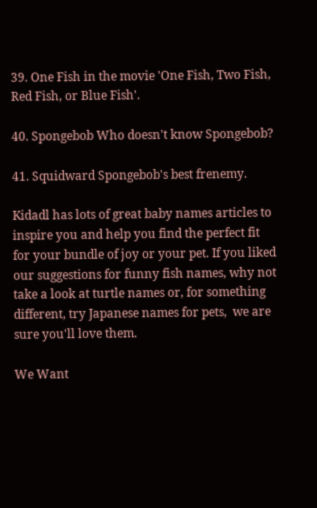39. One Fish in the movie 'One Fish, Two Fish, Red Fish, or Blue Fish'.

40. Spongebob Who doesn't know Spongebob?

41. Squidward Spongebob's best frenemy.

Kidadl has lots of great baby names articles to inspire you and help you find the perfect fit for your bundle of joy or your pet. If you liked our suggestions for funny fish names, why not take a look at turtle names or, for something different, try Japanese names for pets,  we are sure you'll love them.

We Want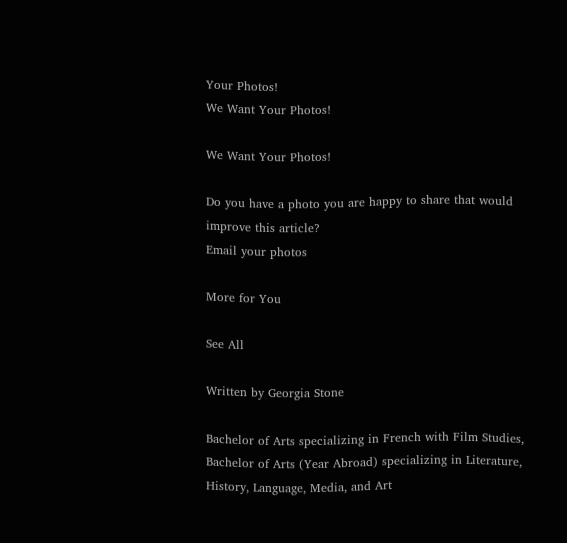Your Photos!
We Want Your Photos!

We Want Your Photos!

Do you have a photo you are happy to share that would improve this article?
Email your photos

More for You

See All

Written by Georgia Stone

Bachelor of Arts specializing in French with Film Studies, Bachelor of Arts (Year Abroad) specializing in Literature, History, Language, Media, and Art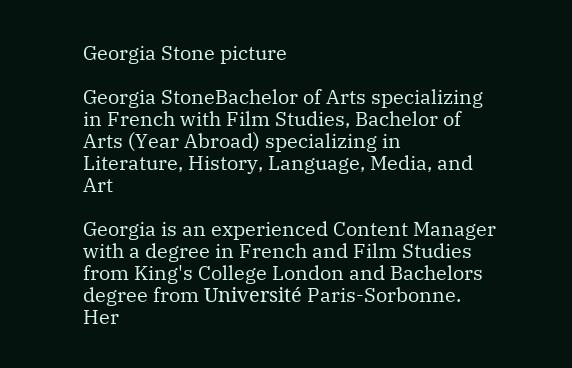Georgia Stone picture

Georgia StoneBachelor of Arts specializing in French with Film Studies, Bachelor of Arts (Year Abroad) specializing in Literature, History, Language, Media, and Art

Georgia is an experienced Content Manager with a degree in French and Film Studies from King's College London and Bachelors degree from Université Paris-Sorbonne. Her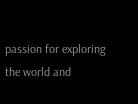passion for exploring the world and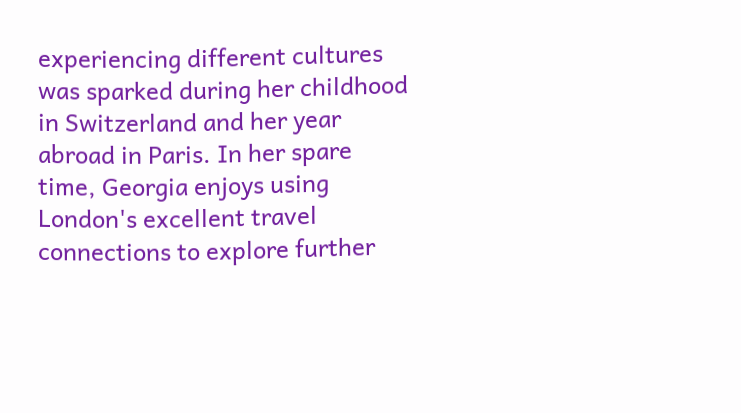experiencing different cultures was sparked during her childhood in Switzerland and her year abroad in Paris. In her spare time, Georgia enjoys using London's excellent travel connections to explore further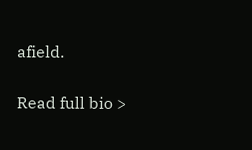afield.

Read full bio >